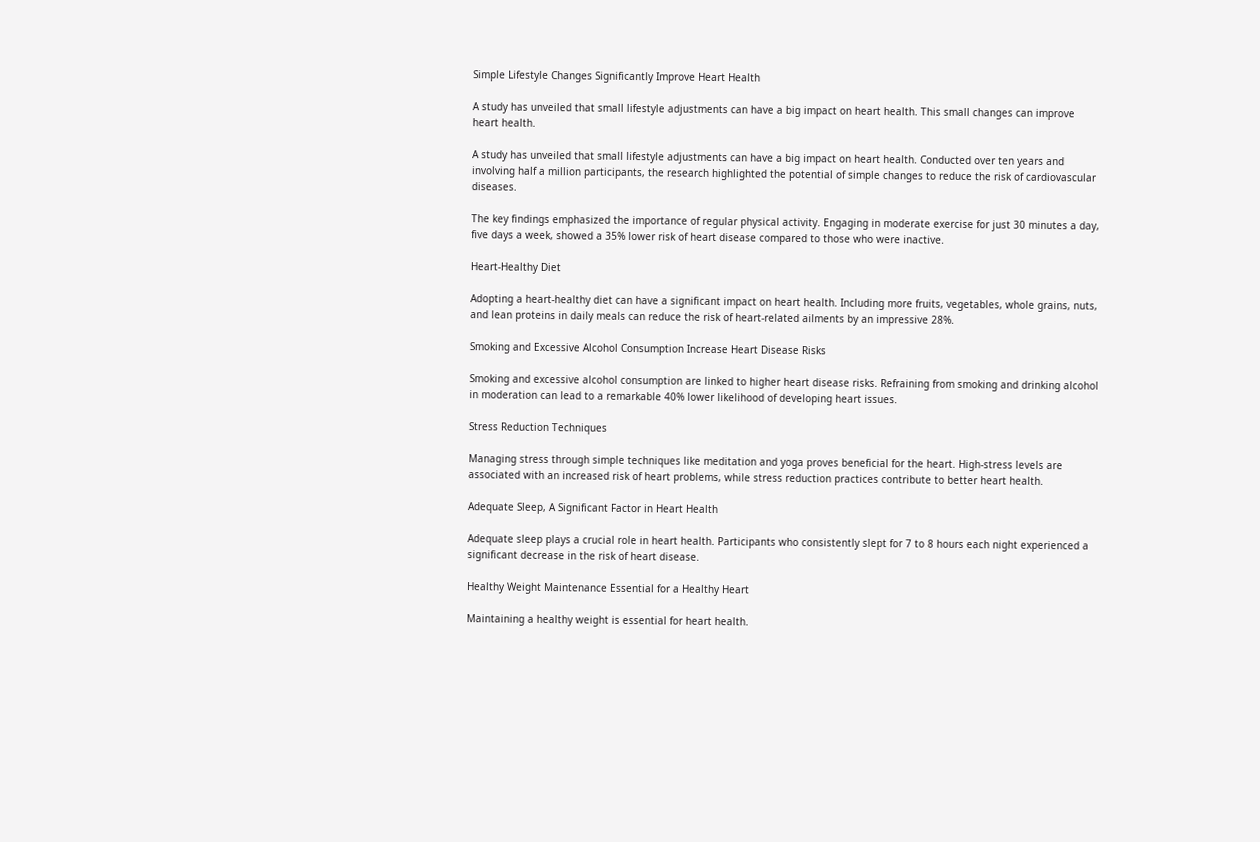Simple Lifestyle Changes Significantly Improve Heart Health

A study has unveiled that small lifestyle adjustments can have a big impact on heart health. This small changes can improve heart health.

A study has unveiled that small lifestyle adjustments can have a big impact on heart health. Conducted over ten years and involving half a million participants, the research highlighted the potential of simple changes to reduce the risk of cardiovascular diseases.

The key findings emphasized the importance of regular physical activity. Engaging in moderate exercise for just 30 minutes a day, five days a week, showed a 35% lower risk of heart disease compared to those who were inactive.

Heart-Healthy Diet

Adopting a heart-healthy diet can have a significant impact on heart health. Including more fruits, vegetables, whole grains, nuts, and lean proteins in daily meals can reduce the risk of heart-related ailments by an impressive 28%.

Smoking and Excessive Alcohol Consumption Increase Heart Disease Risks

Smoking and excessive alcohol consumption are linked to higher heart disease risks. Refraining from smoking and drinking alcohol in moderation can lead to a remarkable 40% lower likelihood of developing heart issues.

Stress Reduction Techniques

Managing stress through simple techniques like meditation and yoga proves beneficial for the heart. High-stress levels are associated with an increased risk of heart problems, while stress reduction practices contribute to better heart health.

Adequate Sleep, A Significant Factor in Heart Health

Adequate sleep plays a crucial role in heart health. Participants who consistently slept for 7 to 8 hours each night experienced a significant decrease in the risk of heart disease.

Healthy Weight Maintenance Essential for a Healthy Heart

Maintaining a healthy weight is essential for heart health.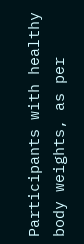Participants with healthy body weights, as per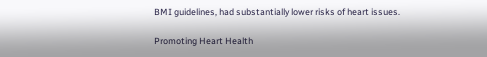BMI guidelines, had substantially lower risks of heart issues.

Promoting Heart Health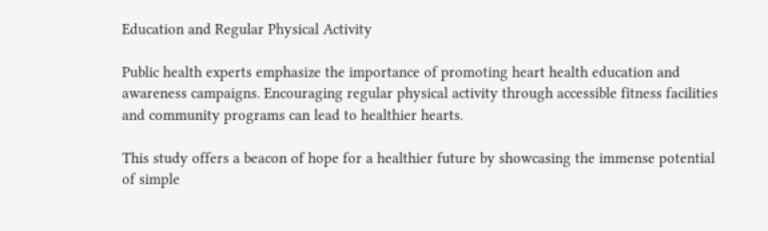Education and Regular Physical Activity

Public health experts emphasize the importance of promoting heart health education and awareness campaigns. Encouraging regular physical activity through accessible fitness facilities and community programs can lead to healthier hearts.

This study offers a beacon of hope for a healthier future by showcasing the immense potential of simple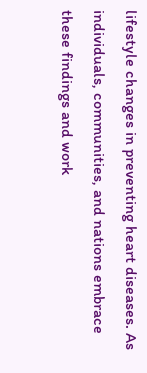lifestyle changes in preventing heart diseases. As individuals, communities, and nations embrace these findings and work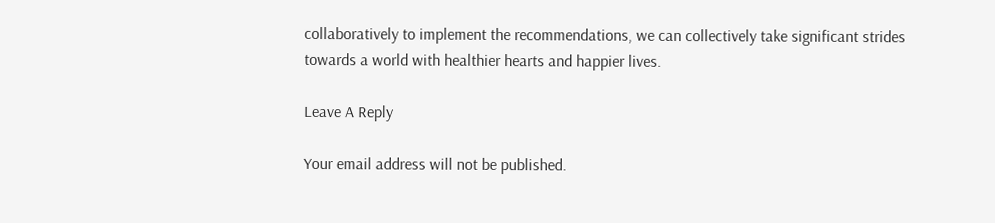collaboratively to implement the recommendations, we can collectively take significant strides towards a world with healthier hearts and happier lives.

Leave A Reply

Your email address will not be published.